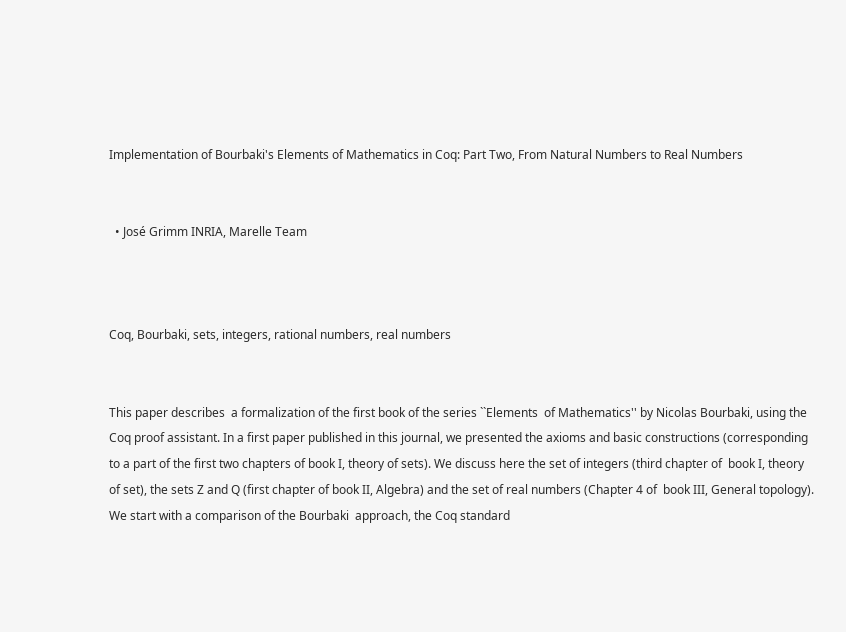Implementation of Bourbaki's Elements of Mathematics in Coq: Part Two, From Natural Numbers to Real Numbers


  • José Grimm INRIA, Marelle Team



Coq, Bourbaki, sets, integers, rational numbers, real numbers


This paper describes  a formalization of the first book of the series ``Elements  of Mathematics'' by Nicolas Bourbaki, using the Coq proof assistant. In a first paper published in this journal, we presented the axioms and basic constructions (corresponding to a part of the first two chapters of book I, theory of sets). We discuss here the set of integers (third chapter of  book I, theory of set), the sets Z and Q (first chapter of book II, Algebra) and the set of real numbers (Chapter 4 of  book III, General topology). We start with a comparison of the Bourbaki  approach, the Coq standard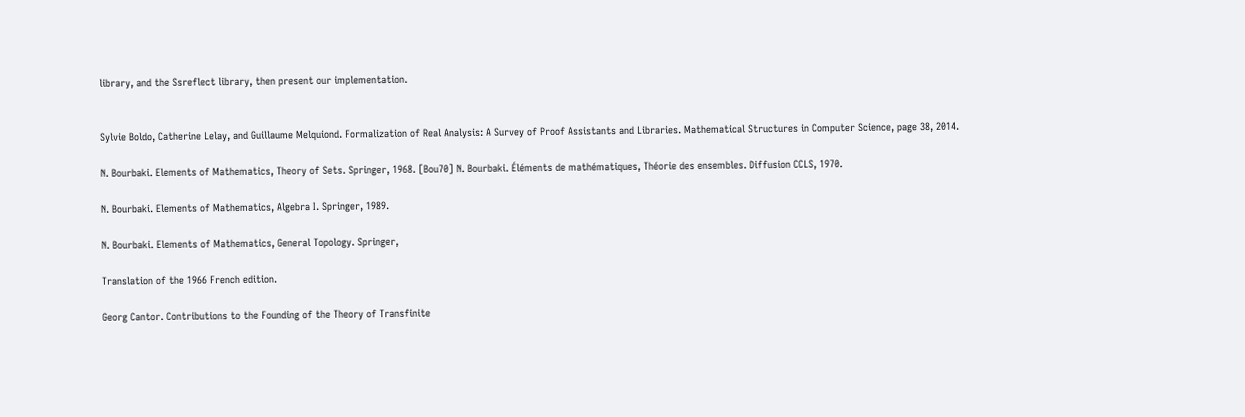library, and the Ssreflect library, then present our implementation.


Sylvie Boldo, Catherine Lelay, and Guillaume Melquiond. Formalization of Real Analysis: A Survey of Proof Assistants and Libraries. Mathematical Structures in Computer Science, page 38, 2014.

N. Bourbaki. Elements of Mathematics, Theory of Sets. Springer, 1968. [Bou70] N. Bourbaki. Éléments de mathématiques, Théorie des ensembles. Diffusion CCLS, 1970.

N. Bourbaki. Elements of Mathematics, Algebra I. Springer, 1989.

N. Bourbaki. Elements of Mathematics, General Topology. Springer,

Translation of the 1966 French edition.

Georg Cantor. Contributions to the Founding of the Theory of Transfinite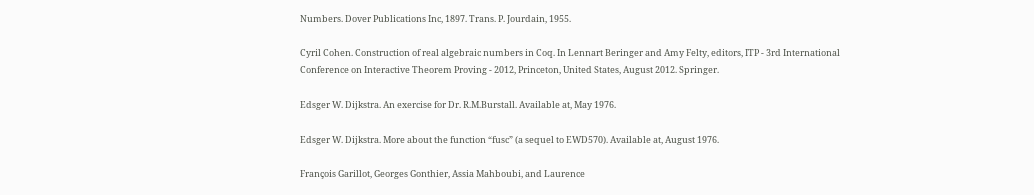Numbers. Dover Publications Inc, 1897. Trans. P. Jourdain, 1955.

Cyril Cohen. Construction of real algebraic numbers in Coq. In Lennart Beringer and Amy Felty, editors, ITP - 3rd International Conference on Interactive Theorem Proving - 2012, Princeton, United States, August 2012. Springer.

Edsger W. Dijkstra. An exercise for Dr. R.M.Burstall. Available at, May 1976.

Edsger W. Dijkstra. More about the function “fusc” (a sequel to EWD570). Available at, August 1976.

François Garillot, Georges Gonthier, Assia Mahboubi, and Laurence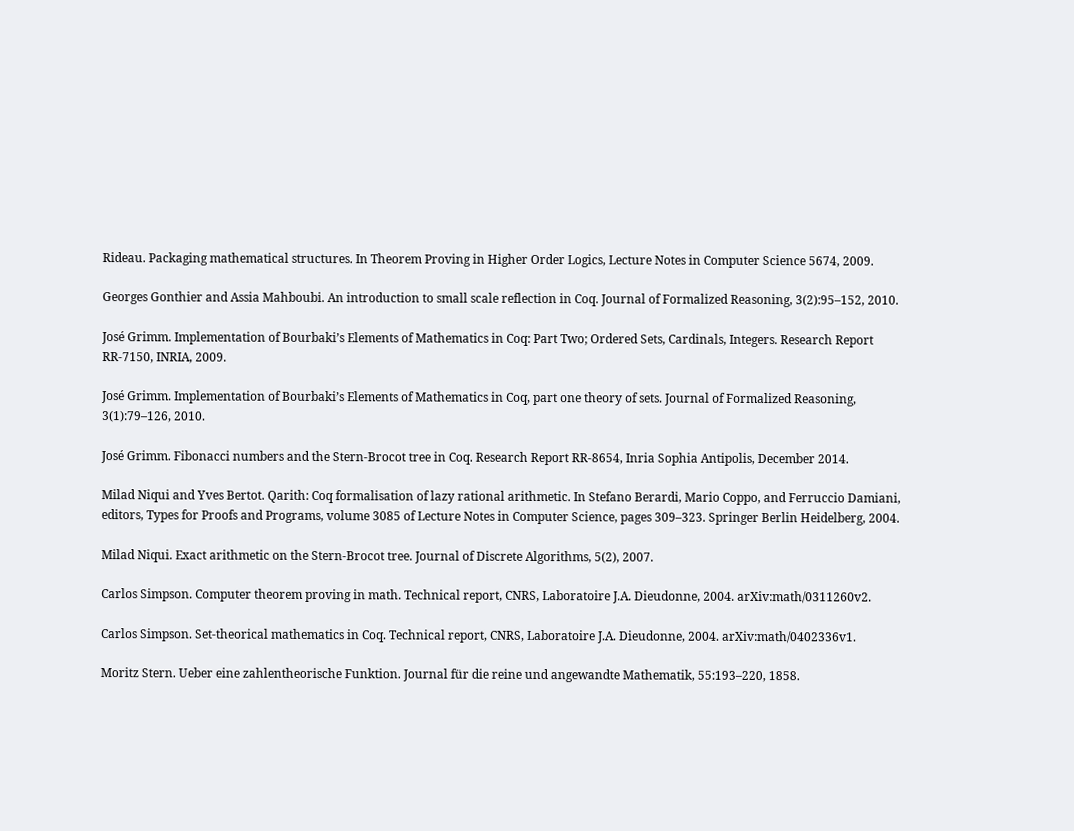Rideau. Packaging mathematical structures. In Theorem Proving in Higher Order Logics, Lecture Notes in Computer Science 5674, 2009.

Georges Gonthier and Assia Mahboubi. An introduction to small scale reflection in Coq. Journal of Formalized Reasoning, 3(2):95–152, 2010.

José Grimm. Implementation of Bourbaki’s Elements of Mathematics in Coq: Part Two; Ordered Sets, Cardinals, Integers. Research Report RR-7150, INRIA, 2009.

José Grimm. Implementation of Bourbaki’s Elements of Mathematics in Coq, part one theory of sets. Journal of Formalized Reasoning, 3(1):79–126, 2010.

José Grimm. Fibonacci numbers and the Stern-Brocot tree in Coq. Research Report RR-8654, Inria Sophia Antipolis, December 2014.

Milad Niqui and Yves Bertot. Qarith: Coq formalisation of lazy rational arithmetic. In Stefano Berardi, Mario Coppo, and Ferruccio Damiani, editors, Types for Proofs and Programs, volume 3085 of Lecture Notes in Computer Science, pages 309–323. Springer Berlin Heidelberg, 2004.

Milad Niqui. Exact arithmetic on the Stern-Brocot tree. Journal of Discrete Algorithms, 5(2), 2007.

Carlos Simpson. Computer theorem proving in math. Technical report, CNRS, Laboratoire J.A. Dieudonne, 2004. arXiv:math/0311260v2.

Carlos Simpson. Set-theorical mathematics in Coq. Technical report, CNRS, Laboratoire J.A. Dieudonne, 2004. arXiv:math/0402336v1.

Moritz Stern. Ueber eine zahlentheorische Funktion. Journal für die reine und angewandte Mathematik, 55:193–220, 1858.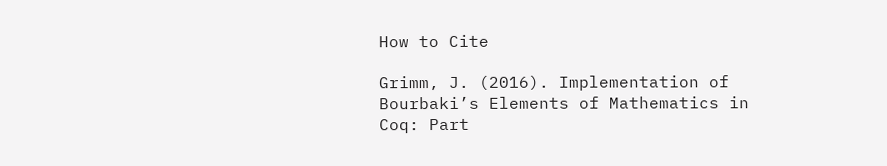How to Cite

Grimm, J. (2016). Implementation of Bourbaki’s Elements of Mathematics in Coq: Part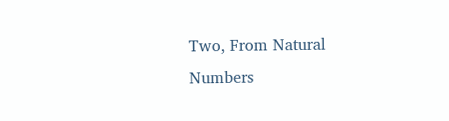Two, From Natural Numbers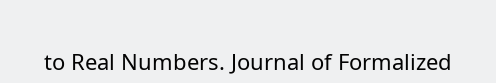to Real Numbers. Journal of Formalized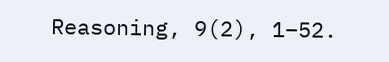Reasoning, 9(2), 1–52.